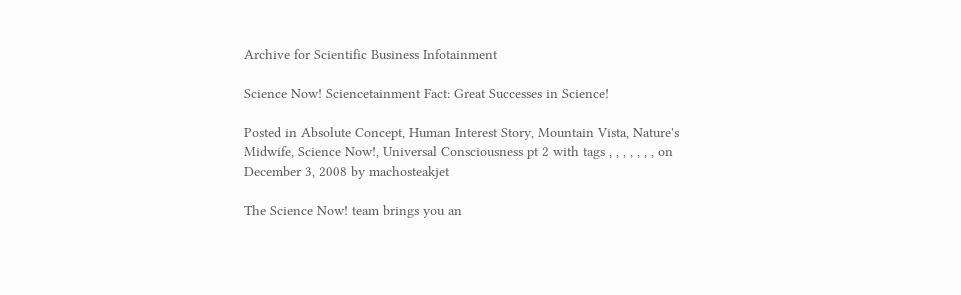Archive for Scientific Business Infotainment

Science Now! Sciencetainment Fact: Great Successes in Science!

Posted in Absolute Concept, Human Interest Story, Mountain Vista, Nature's Midwife, Science Now!, Universal Consciousness pt 2 with tags , , , , , , , on December 3, 2008 by machosteakjet

The Science Now! team brings you an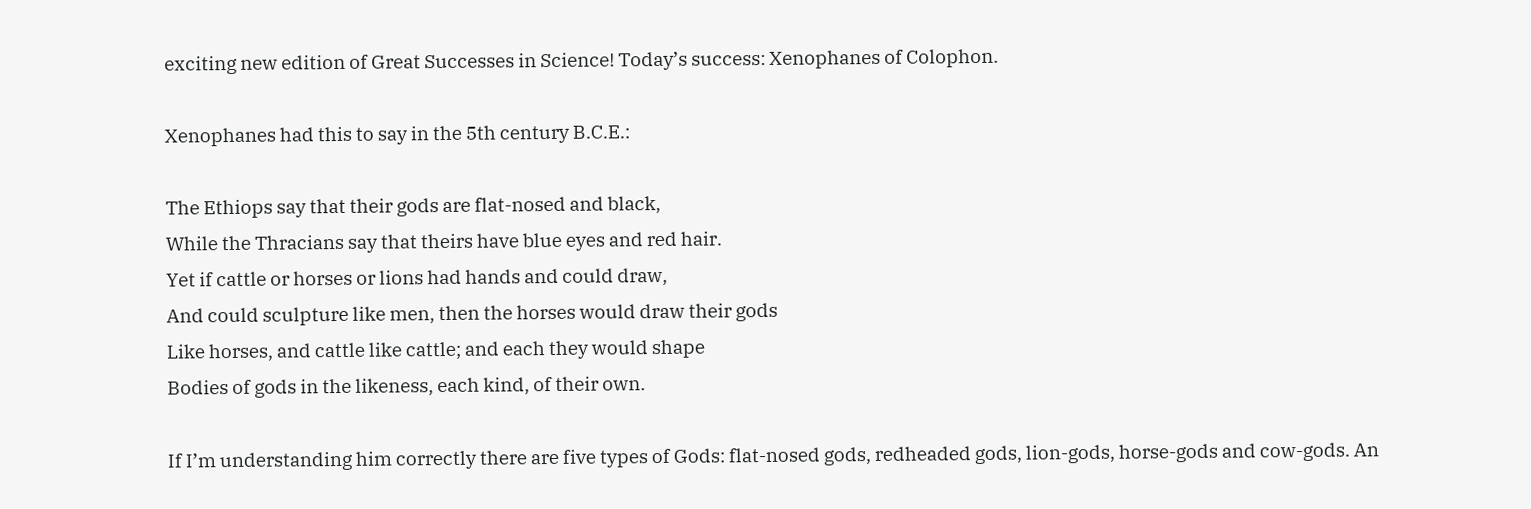exciting new edition of Great Successes in Science! Today’s success: Xenophanes of Colophon.

Xenophanes had this to say in the 5th century B.C.E.:

The Ethiops say that their gods are flat-nosed and black,
While the Thracians say that theirs have blue eyes and red hair.
Yet if cattle or horses or lions had hands and could draw,
And could sculpture like men, then the horses would draw their gods
Like horses, and cattle like cattle; and each they would shape
Bodies of gods in the likeness, each kind, of their own.

If I’m understanding him correctly there are five types of Gods: flat-nosed gods, redheaded gods, lion-gods, horse-gods and cow-gods. An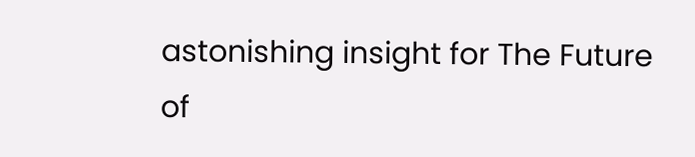astonishing insight for The Future of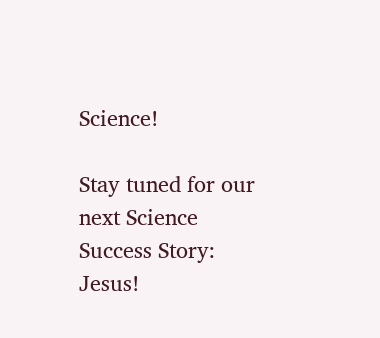Science!

Stay tuned for our next Science Success Story: Jesus!